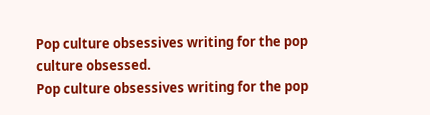Pop culture obsessives writing for the pop culture obsessed.
Pop culture obsessives writing for the pop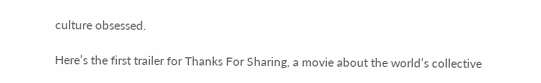culture obsessed.

Here’s the first trailer for Thanks For Sharing, a movie about the world’s collective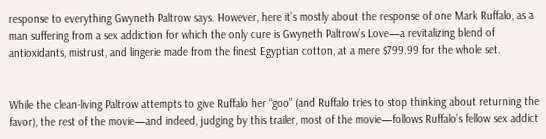response to everything Gwyneth Paltrow says. However, here it’s mostly about the response of one Mark Ruffalo, as a man suffering from a sex addiction for which the only cure is Gwyneth Paltrow’s Love—a revitalizing blend of antioxidants, mistrust, and lingerie made from the finest Egyptian cotton, at a mere $799.99 for the whole set.


While the clean-living Paltrow attempts to give Ruffalo her “goo” (and Ruffalo tries to stop thinking about returning the favor), the rest of the movie—and indeed, judging by this trailer, most of the movie—follows Ruffalo’s fellow sex addict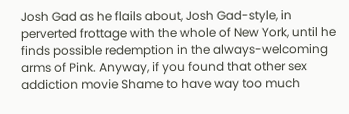Josh Gad as he flails about, Josh Gad-style, in perverted frottage with the whole of New York, until he finds possible redemption in the always-welcoming arms of Pink. Anyway, if you found that other sex addiction movie Shame to have way too much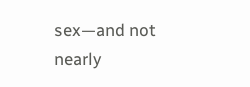sex—and not nearly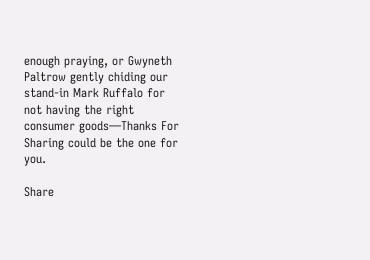enough praying, or Gwyneth Paltrow gently chiding our stand-in Mark Ruffalo for not having the right consumer goods—Thanks For Sharing could be the one for you.

Share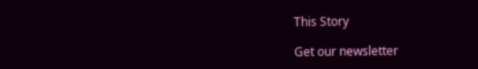This Story

Get our newsletter